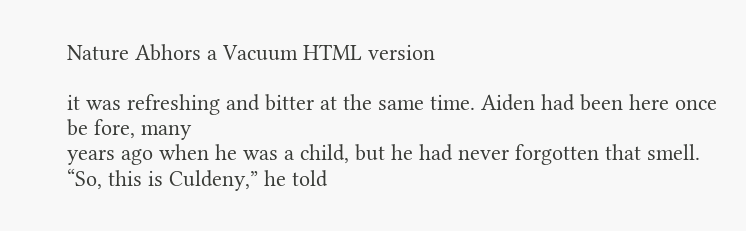Nature Abhors a Vacuum HTML version

it was refreshing and bitter at the same time. Aiden had been here once be fore, many
years ago when he was a child, but he had never forgotten that smell.
“So, this is Culdeny,” he told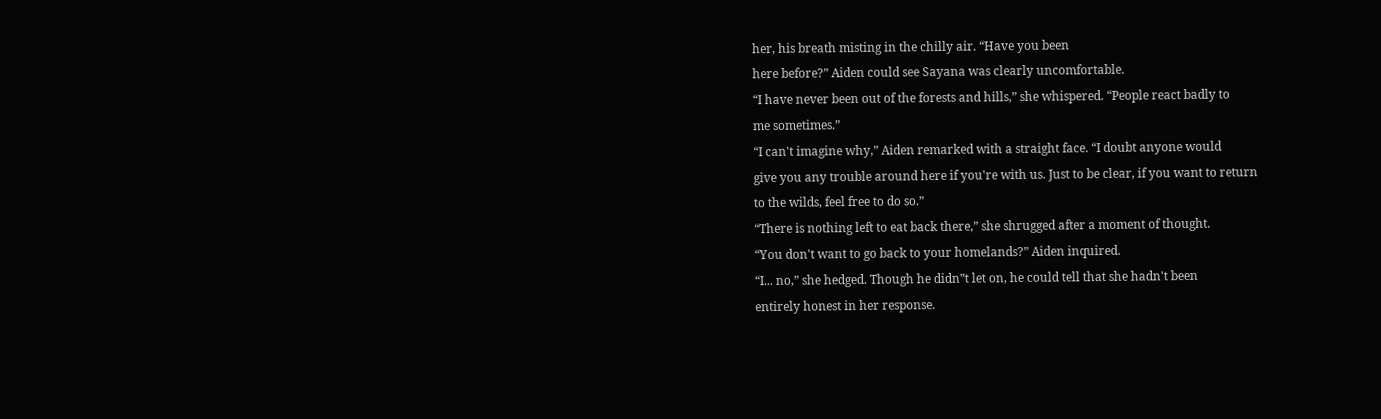her, his breath misting in the chilly air. “Have you been
here before?” Aiden could see Sayana was clearly uncomfortable.
“I have never been out of the forests and hills,” she whispered. “People react badly to
me sometimes.”
“I can't imagine why,” Aiden remarked with a straight face. “I doubt anyone would
give you any trouble around here if you're with us. Just to be clear, if you want to return
to the wilds, feel free to do so.”
“There is nothing left to eat back there,” she shrugged after a moment of thought.
“You don't want to go back to your homelands?” Aiden inquired.
“I... no,” she hedged. Though he didn‟t let on, he could tell that she hadn't been
entirely honest in her response.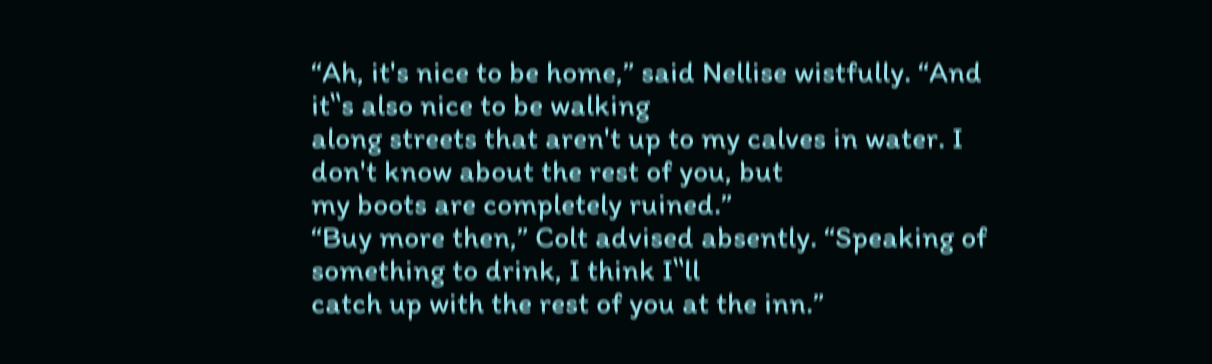“Ah, it's nice to be home,” said Nellise wistfully. “And it‟s also nice to be walking
along streets that aren't up to my calves in water. I don't know about the rest of you, but
my boots are completely ruined.”
“Buy more then,” Colt advised absently. “Speaking of something to drink, I think I‟ll
catch up with the rest of you at the inn.”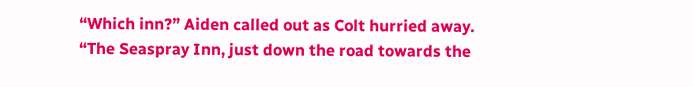“Which inn?” Aiden called out as Colt hurried away.
“The Seaspray Inn, just down the road towards the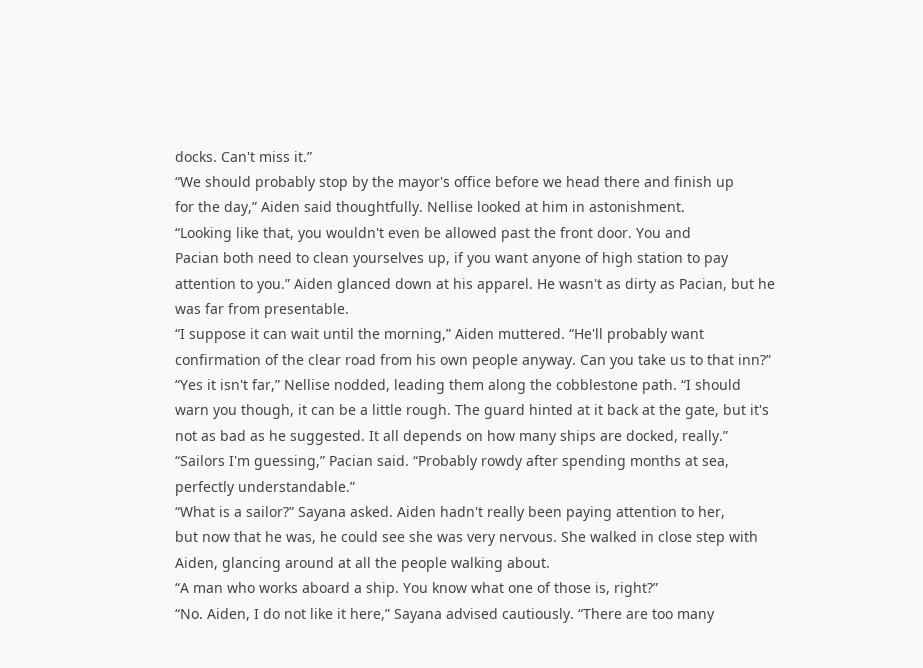docks. Can't miss it.”
“We should probably stop by the mayor's office before we head there and finish up
for the day,” Aiden said thoughtfully. Nellise looked at him in astonishment.
“Looking like that, you wouldn't even be allowed past the front door. You and
Pacian both need to clean yourselves up, if you want anyone of high station to pay
attention to you.” Aiden glanced down at his apparel. He wasn't as dirty as Pacian, but he
was far from presentable.
“I suppose it can wait until the morning,” Aiden muttered. “He'll probably want
confirmation of the clear road from his own people anyway. Can you take us to that inn?”
“Yes it isn't far,” Nellise nodded, leading them along the cobblestone path. “I should
warn you though, it can be a little rough. The guard hinted at it back at the gate, but it's
not as bad as he suggested. It all depends on how many ships are docked, really.”
“Sailors I'm guessing,” Pacian said. “Probably rowdy after spending months at sea,
perfectly understandable.”
“What is a sailor?” Sayana asked. Aiden hadn't really been paying attention to her,
but now that he was, he could see she was very nervous. She walked in close step with
Aiden, glancing around at all the people walking about.
“A man who works aboard a ship. You know what one of those is, right?”
“No. Aiden, I do not like it here,” Sayana advised cautiously. “There are too many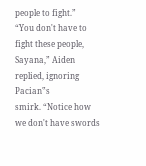people to fight.”
“You don't have to fight these people, Sayana,” Aiden replied, ignoring Pacian‟s
smirk. “Notice how we don't have swords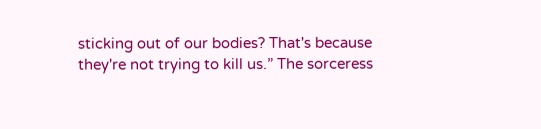sticking out of our bodies? That's because
they're not trying to kill us.” The sorceress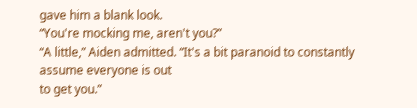gave him a blank look.
“You're mocking me, aren't you?”
“A little,” Aiden admitted. “It's a bit paranoid to constantly assume everyone is out
to get you.”